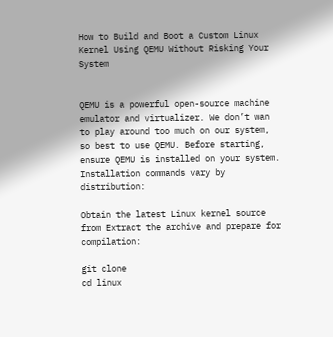How to Build and Boot a Custom Linux Kernel Using QEMU Without Risking Your System


QEMU is a powerful open-source machine emulator and virtualizer. We don’t wan to play around too much on our system, so best to use QEMU. Before starting, ensure QEMU is installed on your system. Installation commands vary by distribution:

Obtain the latest Linux kernel source from Extract the archive and prepare for compilation:

git clone
cd linux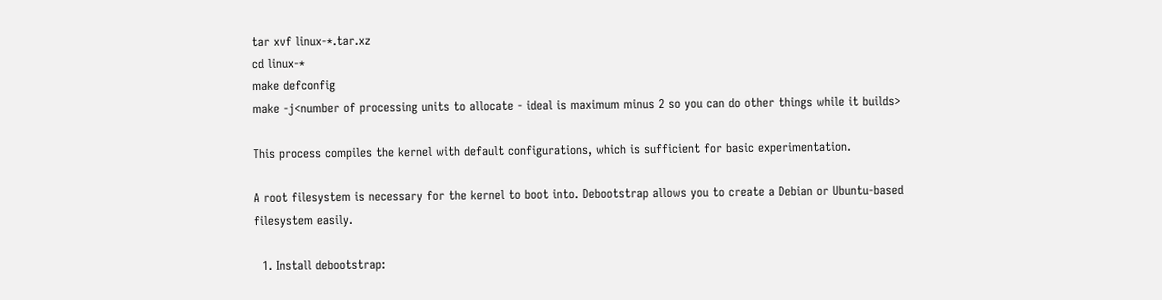tar xvf linux-*.tar.xz
cd linux-*
make defconfig
make -j<number of processing units to allocate - ideal is maximum minus 2 so you can do other things while it builds>

This process compiles the kernel with default configurations, which is sufficient for basic experimentation.

A root filesystem is necessary for the kernel to boot into. Debootstrap allows you to create a Debian or Ubuntu-based filesystem easily.

  1. Install debootstrap: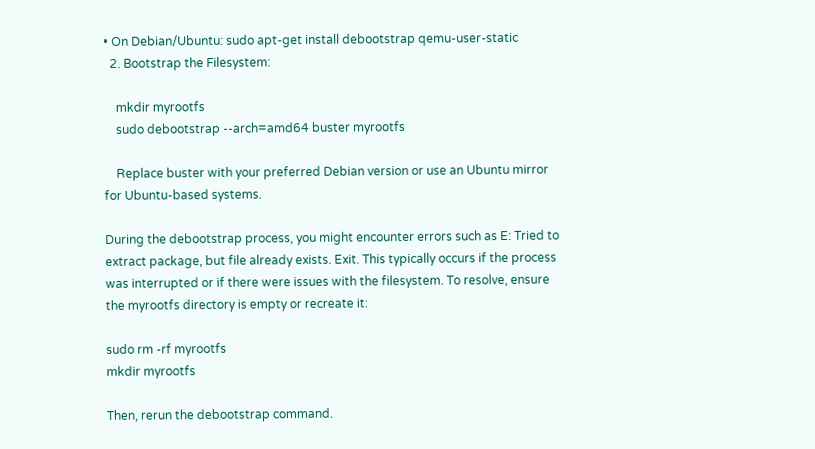• On Debian/Ubuntu: sudo apt-get install debootstrap qemu-user-static
  2. Bootstrap the Filesystem:

    mkdir myrootfs
    sudo debootstrap --arch=amd64 buster myrootfs

    Replace buster with your preferred Debian version or use an Ubuntu mirror for Ubuntu-based systems.

During the debootstrap process, you might encounter errors such as E: Tried to extract package, but file already exists. Exit. This typically occurs if the process was interrupted or if there were issues with the filesystem. To resolve, ensure the myrootfs directory is empty or recreate it:

sudo rm -rf myrootfs
mkdir myrootfs

Then, rerun the debootstrap command.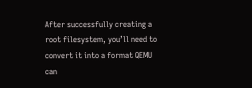After successfully creating a root filesystem, you’ll need to convert it into a format QEMU can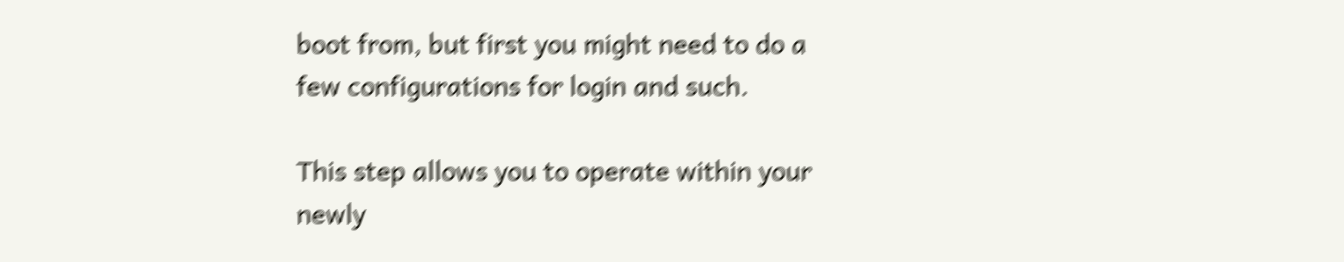boot from, but first you might need to do a few configurations for login and such.

This step allows you to operate within your newly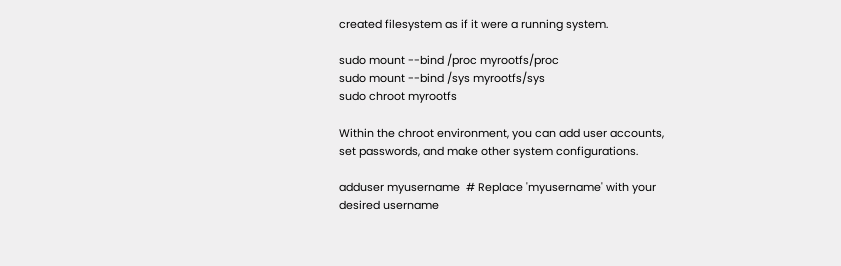created filesystem as if it were a running system.

sudo mount --bind /proc myrootfs/proc
sudo mount --bind /sys myrootfs/sys
sudo chroot myrootfs

Within the chroot environment, you can add user accounts, set passwords, and make other system configurations.

adduser myusername  # Replace 'myusername' with your desired username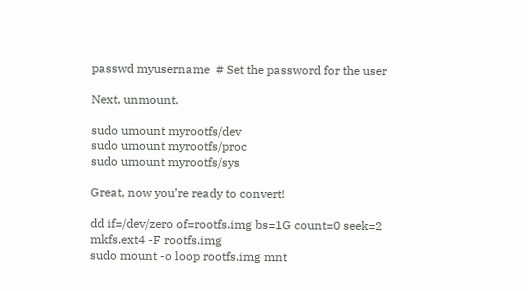passwd myusername  # Set the password for the user

Next, unmount.

sudo umount myrootfs/dev
sudo umount myrootfs/proc
sudo umount myrootfs/sys

Great, now you’re ready to convert!

dd if=/dev/zero of=rootfs.img bs=1G count=0 seek=2
mkfs.ext4 -F rootfs.img
sudo mount -o loop rootfs.img mnt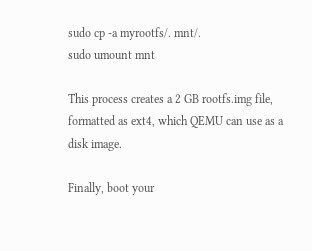sudo cp -a myrootfs/. mnt/.
sudo umount mnt

This process creates a 2 GB rootfs.img file, formatted as ext4, which QEMU can use as a disk image.

Finally, boot your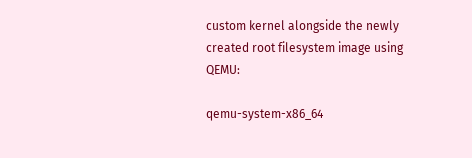custom kernel alongside the newly created root filesystem image using QEMU:

qemu-system-x86_64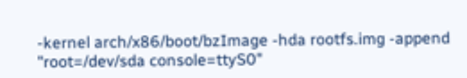-kernel arch/x86/boot/bzImage -hda rootfs.img -append "root=/dev/sda console=ttyS0"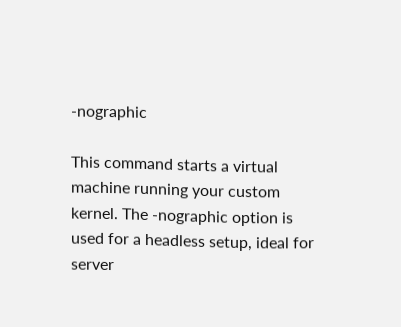-nographic

This command starts a virtual machine running your custom kernel. The -nographic option is used for a headless setup, ideal for server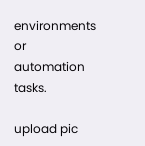environments or automation tasks.

upload pic